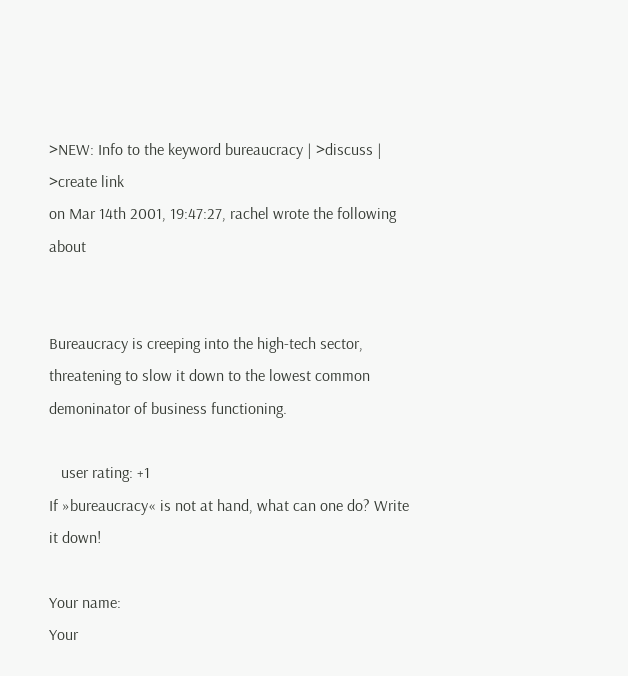>NEW: Info to the keyword bureaucracy | >discuss | >create link
on Mar 14th 2001, 19:47:27, rachel wrote the following about


Bureaucracy is creeping into the high-tech sector, threatening to slow it down to the lowest common demoninator of business functioning.

   user rating: +1
If »bureaucracy« is not at hand, what can one do? Write it down!

Your name:
Your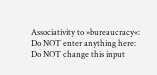Associativity to »bureaucracy«:
Do NOT enter anything here:
Do NOT change this input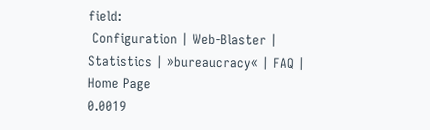field:
 Configuration | Web-Blaster | Statistics | »bureaucracy« | FAQ | Home Page
0.0019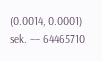(0.0014, 0.0001) sek. –– 64465710